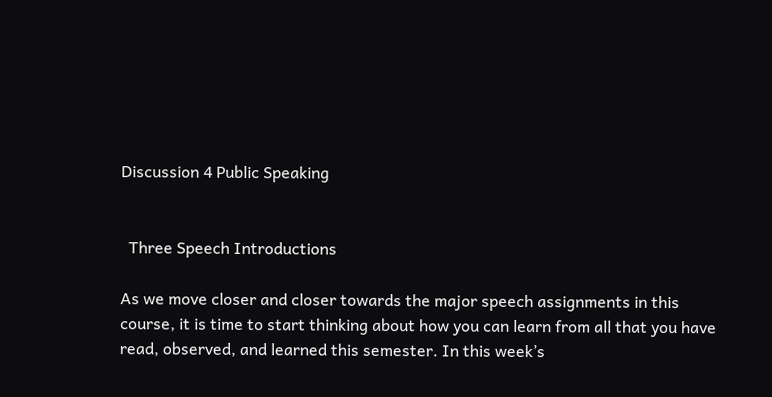Discussion 4 Public Speaking


  Three Speech Introductions

As we move closer and closer towards the major speech assignments in this course, it is time to start thinking about how you can learn from all that you have read, observed, and learned this semester. In this week’s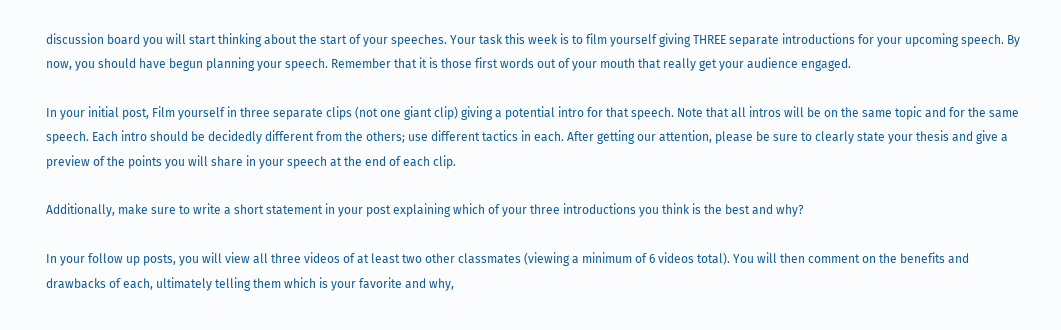discussion board you will start thinking about the start of your speeches. Your task this week is to film yourself giving THREE separate introductions for your upcoming speech. By now, you should have begun planning your speech. Remember that it is those first words out of your mouth that really get your audience engaged.

In your initial post, Film yourself in three separate clips (not one giant clip) giving a potential intro for that speech. Note that all intros will be on the same topic and for the same speech. Each intro should be decidedly different from the others; use different tactics in each. After getting our attention, please be sure to clearly state your thesis and give a preview of the points you will share in your speech at the end of each clip.

Additionally, make sure to write a short statement in your post explaining which of your three introductions you think is the best and why?

In your follow up posts, you will view all three videos of at least two other classmates (viewing a minimum of 6 videos total). You will then comment on the benefits and drawbacks of each, ultimately telling them which is your favorite and why,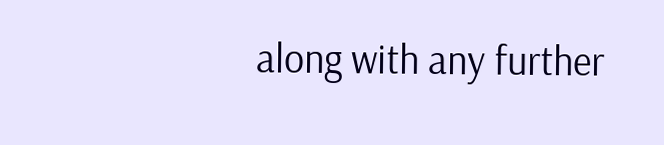along with any further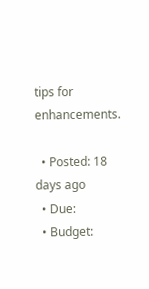tips for enhancements.

  • Posted: 18 days ago
  • Due:
  • Budget: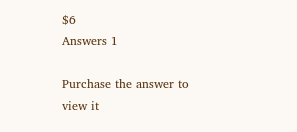$6
Answers 1

Purchase the answer to view it